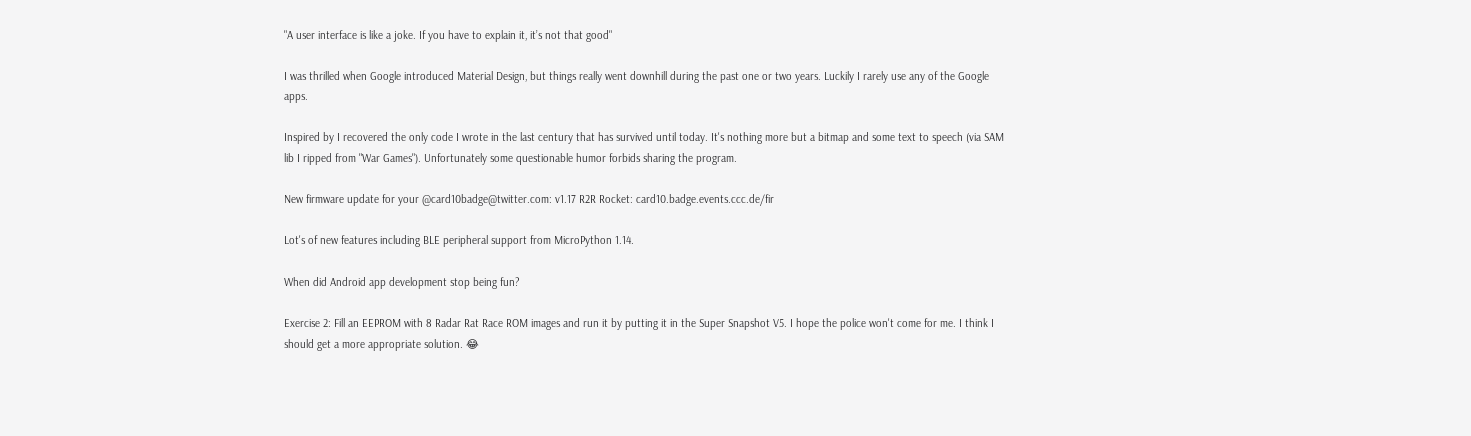"A user interface is like a joke. If you have to explain it, it’s not that good"

I was thrilled when Google introduced Material Design, but things really went downhill during the past one or two years. Luckily I rarely use any of the Google apps.

Inspired by I recovered the only code I wrote in the last century that has survived until today. It's nothing more but a bitmap and some text to speech (via SAM lib I ripped from "War Games"). Unfortunately some questionable humor forbids sharing the program.

New firmware update for your @card10badge@twitter.com: v1.17 R2R Rocket: card10.badge.events.ccc.de/fir

Lot's of new features including BLE peripheral support from MicroPython 1.14.

When did Android app development stop being fun?

Exercise 2: Fill an EEPROM with 8 Radar Rat Race ROM images and run it by putting it in the Super Snapshot V5. I hope the police won't come for me. I think I should get a more appropriate solution. 😂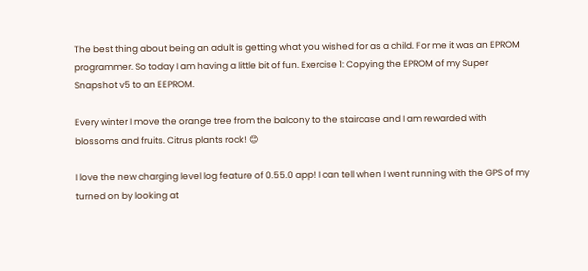The best thing about being an adult is getting what you wished for as a child. For me it was an EPROM programmer. So today I am having a little bit of fun. Exercise 1: Copying the EPROM of my Super Snapshot v5 to an EEPROM.

Every winter I move the orange tree from the balcony to the staircase and I am rewarded with blossoms and fruits. Citrus plants rock! 😊

I love the new charging level log feature of 0.55.0 app! I can tell when I went running with the GPS of my turned on by looking at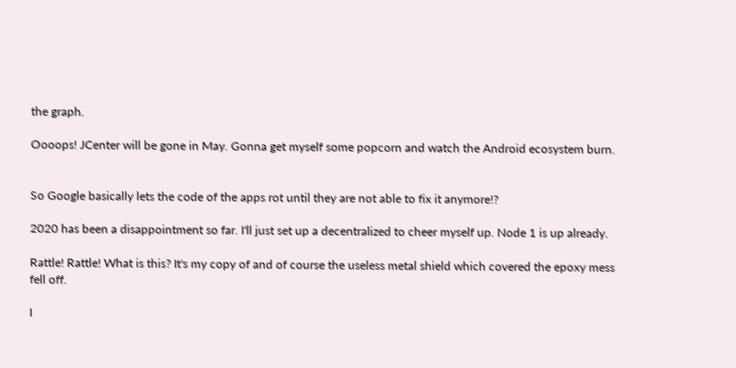the graph.

Oooops! JCenter will be gone in May. Gonna get myself some popcorn and watch the Android ecosystem burn.


So Google basically lets the code of the apps rot until they are not able to fix it anymore!?

2020 has been a disappointment so far. I'll just set up a decentralized to cheer myself up. Node 1 is up already.

Rattle! Rattle! What is this? It's my copy of and of course the useless metal shield which covered the epoxy mess fell off.

I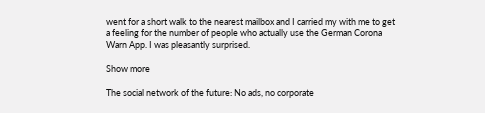went for a short walk to the nearest mailbox and I carried my with me to get a feeling for the number of people who actually use the German Corona Warn App. I was pleasantly surprised.

Show more

The social network of the future: No ads, no corporate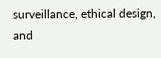surveillance, ethical design, and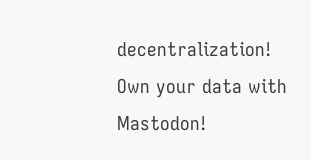decentralization! Own your data with Mastodon!